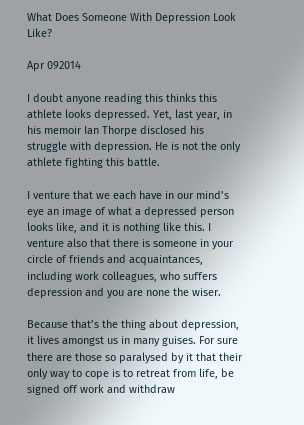What Does Someone With Depression Look Like?

Apr 092014

I doubt anyone reading this thinks this athlete looks depressed. Yet, last year, in his memoir Ian Thorpe disclosed his struggle with depression. He is not the only athlete fighting this battle.

I venture that we each have in our mind’s eye an image of what a depressed person looks like, and it is nothing like this. I venture also that there is someone in your circle of friends and acquaintances, including work colleagues, who suffers depression and you are none the wiser.

Because that’s the thing about depression, it lives amongst us in many guises. For sure there are those so paralysed by it that their only way to cope is to retreat from life, be signed off work and withdraw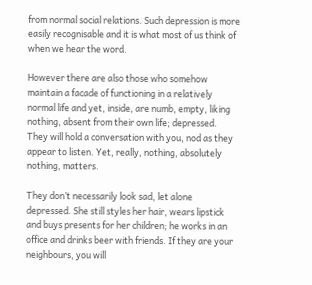from normal social relations. Such depression is more easily recognisable and it is what most of us think of when we hear the word.

However there are also those who somehow maintain a facade of functioning in a relatively normal life and yet, inside, are numb, empty, liking nothing, absent from their own life; depressed. They will hold a conversation with you, nod as they appear to listen. Yet, really, nothing, absolutely nothing, matters.

They don’t necessarily look sad, let alone depressed. She still styles her hair, wears lipstick and buys presents for her children; he works in an office and drinks beer with friends. If they are your neighbours, you will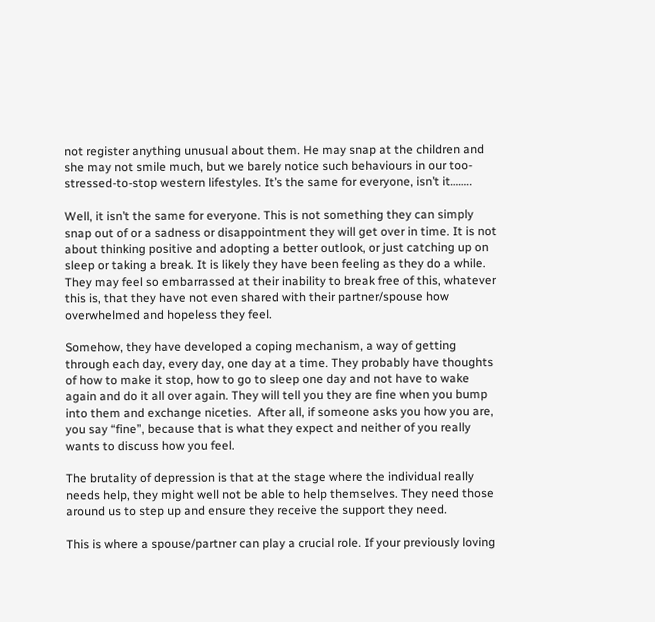not register anything unusual about them. He may snap at the children and she may not smile much, but we barely notice such behaviours in our too-stressed-to-stop western lifestyles. It’s the same for everyone, isn’t it……..

Well, it isn’t the same for everyone. This is not something they can simply snap out of or a sadness or disappointment they will get over in time. It is not about thinking positive and adopting a better outlook, or just catching up on sleep or taking a break. It is likely they have been feeling as they do a while. They may feel so embarrassed at their inability to break free of this, whatever this is, that they have not even shared with their partner/spouse how overwhelmed and hopeless they feel.

Somehow, they have developed a coping mechanism, a way of getting through each day, every day, one day at a time. They probably have thoughts of how to make it stop, how to go to sleep one day and not have to wake again and do it all over again. They will tell you they are fine when you bump into them and exchange niceties.  After all, if someone asks you how you are, you say “fine”, because that is what they expect and neither of you really wants to discuss how you feel.

The brutality of depression is that at the stage where the individual really needs help, they might well not be able to help themselves. They need those around us to step up and ensure they receive the support they need.

This is where a spouse/partner can play a crucial role. If your previously loving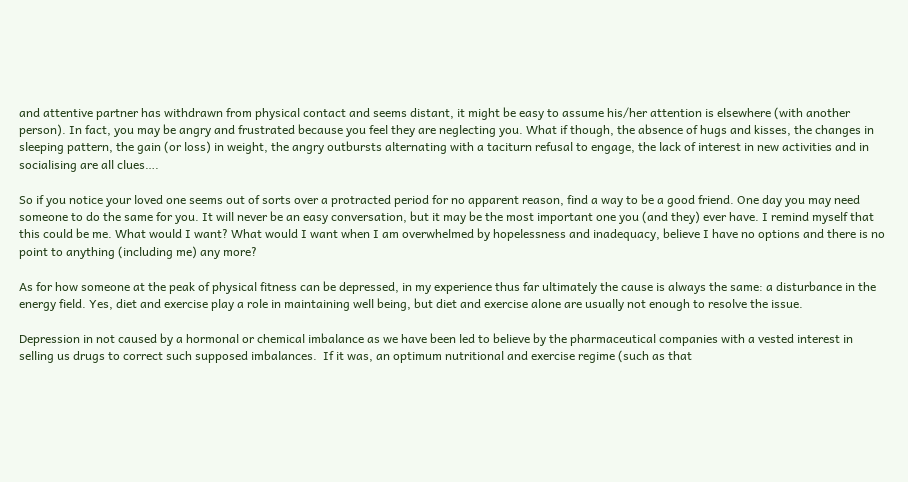and attentive partner has withdrawn from physical contact and seems distant, it might be easy to assume his/her attention is elsewhere (with another person). In fact, you may be angry and frustrated because you feel they are neglecting you. What if though, the absence of hugs and kisses, the changes in sleeping pattern, the gain (or loss) in weight, the angry outbursts alternating with a taciturn refusal to engage, the lack of interest in new activities and in socialising are all clues….

So if you notice your loved one seems out of sorts over a protracted period for no apparent reason, find a way to be a good friend. One day you may need someone to do the same for you. It will never be an easy conversation, but it may be the most important one you (and they) ever have. I remind myself that this could be me. What would I want? What would I want when I am overwhelmed by hopelessness and inadequacy, believe I have no options and there is no point to anything (including me) any more?

As for how someone at the peak of physical fitness can be depressed, in my experience thus far ultimately the cause is always the same: a disturbance in the energy field. Yes, diet and exercise play a role in maintaining well being, but diet and exercise alone are usually not enough to resolve the issue.

Depression in not caused by a hormonal or chemical imbalance as we have been led to believe by the pharmaceutical companies with a vested interest in selling us drugs to correct such supposed imbalances.  If it was, an optimum nutritional and exercise regime (such as that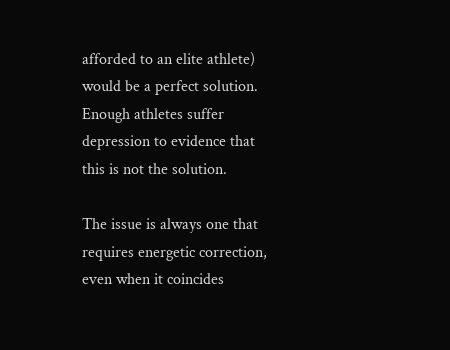afforded to an elite athlete) would be a perfect solution. Enough athletes suffer depression to evidence that this is not the solution.

The issue is always one that requires energetic correction, even when it coincides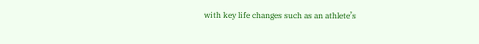with key life changes such as an athlete’s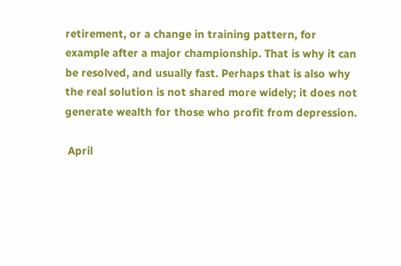retirement, or a change in training pattern, for example after a major championship. That is why it can be resolved, and usually fast. Perhaps that is also why the real solution is not shared more widely; it does not generate wealth for those who profit from depression.

 April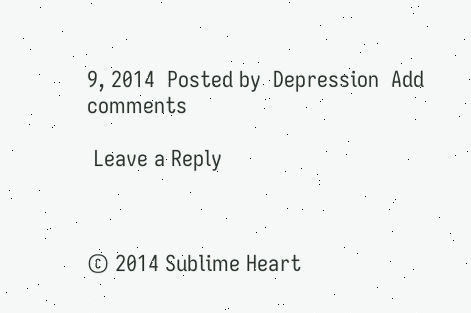9, 2014  Posted by  Depression  Add comments

 Leave a Reply



© 2014 Sublime Heart